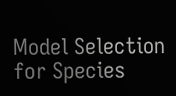Model Selection for Species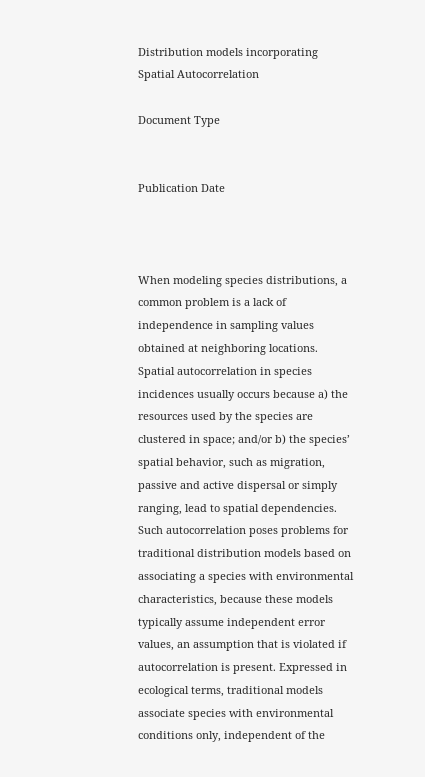Distribution models incorporating Spatial Autocorrelation

Document Type


Publication Date



When modeling species distributions, a common problem is a lack of independence in sampling values obtained at neighboring locations. Spatial autocorrelation in species incidences usually occurs because a) the resources used by the species are clustered in space; and/or b) the species’ spatial behavior, such as migration, passive and active dispersal or simply ranging, lead to spatial dependencies. Such autocorrelation poses problems for traditional distribution models based on associating a species with environmental characteristics, because these models typically assume independent error values, an assumption that is violated if autocorrelation is present. Expressed in ecological terms, traditional models associate species with environmental conditions only, independent of the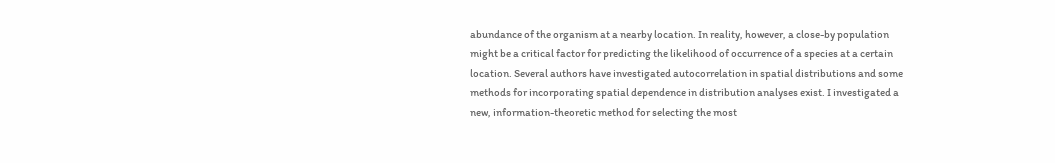abundance of the organism at a nearby location. In reality, however, a close-by population might be a critical factor for predicting the likelihood of occurrence of a species at a certain location. Several authors have investigated autocorrelation in spatial distributions and some methods for incorporating spatial dependence in distribution analyses exist. I investigated a new, information-theoretic method for selecting the most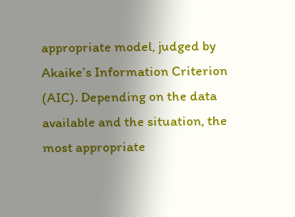appropriate model, judged by Akaike’s Information Criterion (AIC). Depending on the data available and the situation, the most appropriate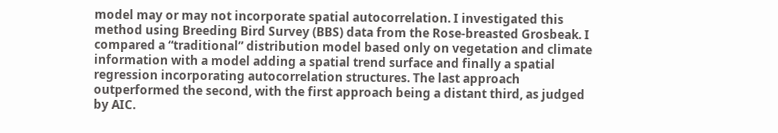model may or may not incorporate spatial autocorrelation. I investigated this method using Breeding Bird Survey (BBS) data from the Rose-breasted Grosbeak. I compared a “traditional” distribution model based only on vegetation and climate information with a model adding a spatial trend surface and finally a spatial regression incorporating autocorrelation structures. The last approach outperformed the second, with the first approach being a distant third, as judged by AIC.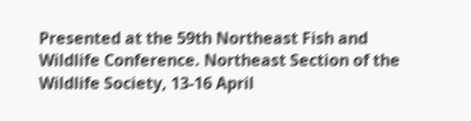Presented at the 59th Northeast Fish and Wildlife Conference. Northeast Section of the Wildlife Society, 13-16 April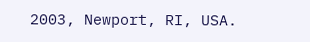2003, Newport, RI, USA.